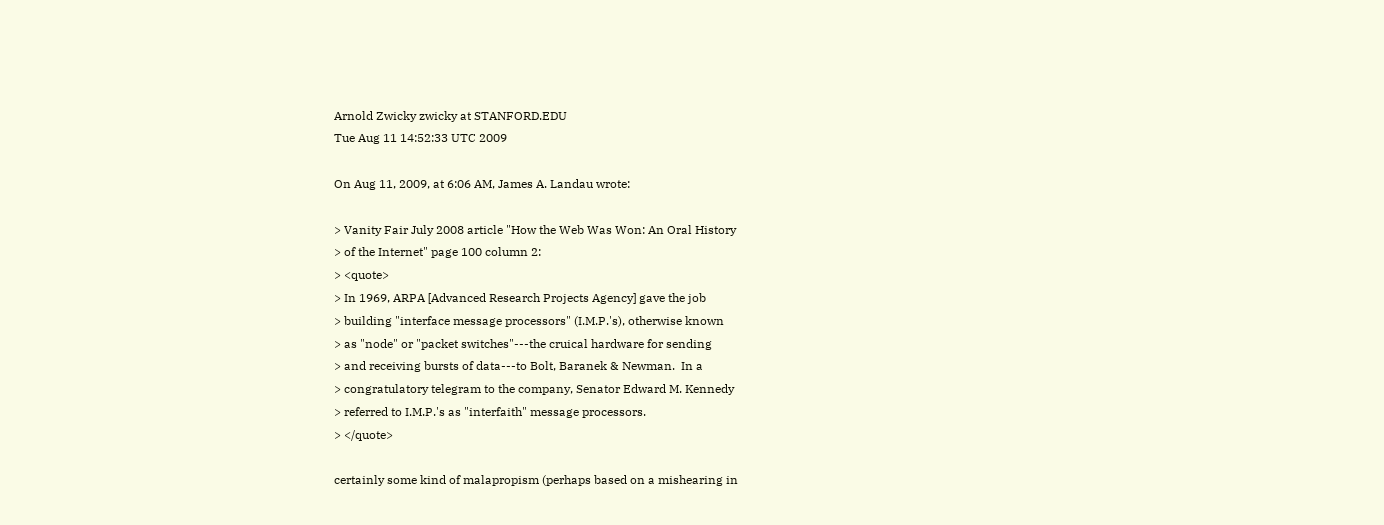Arnold Zwicky zwicky at STANFORD.EDU
Tue Aug 11 14:52:33 UTC 2009

On Aug 11, 2009, at 6:06 AM, James A. Landau wrote:

> Vanity Fair July 2008 article "How the Web Was Won: An Oral History
> of the Internet" page 100 column 2:
> <quote>
> In 1969, ARPA [Advanced Research Projects Agency] gave the job
> building "interface message processors" (I.M.P.'s), otherwise known
> as "node" or "packet switches"---the cruical hardware for sending
> and receiving bursts of data---to Bolt, Baranek & Newman.  In a
> congratulatory telegram to the company, Senator Edward M. Kennedy
> referred to I.M.P.'s as "interfaith" message processors.
> </quote>

certainly some kind of malapropism (perhaps based on a mishearing in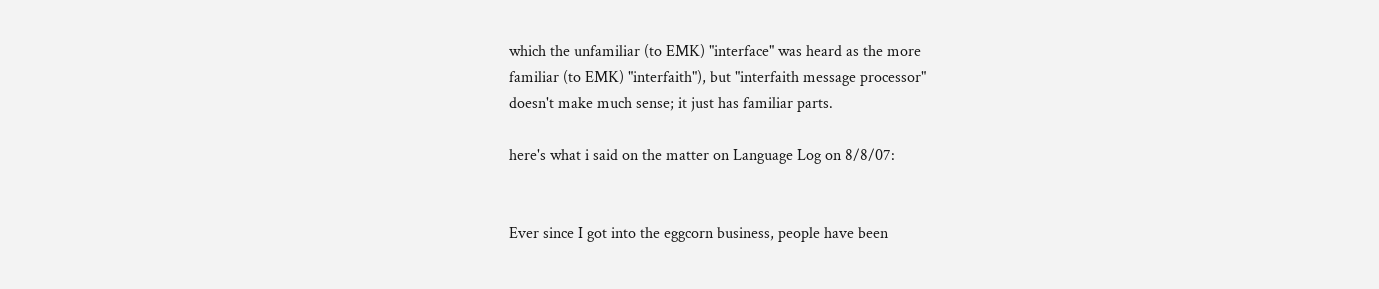which the unfamiliar (to EMK) "interface" was heard as the more
familiar (to EMK) "interfaith"), but "interfaith message processor"
doesn't make much sense; it just has familiar parts.

here's what i said on the matter on Language Log on 8/8/07:


Ever since I got into the eggcorn business, people have been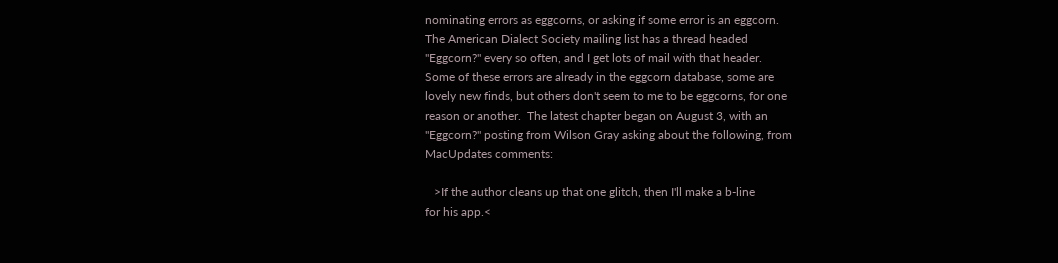nominating errors as eggcorns, or asking if some error is an eggcorn.
The American Dialect Society mailing list has a thread headed
"Eggcorn?" every so often, and I get lots of mail with that header.
Some of these errors are already in the eggcorn database, some are
lovely new finds, but others don't seem to me to be eggcorns, for one
reason or another.  The latest chapter began on August 3, with an
"Eggcorn?" posting from Wilson Gray asking about the following, from
MacUpdates comments:

   >If the author cleans up that one glitch, then I'll make a b-line
for his app.<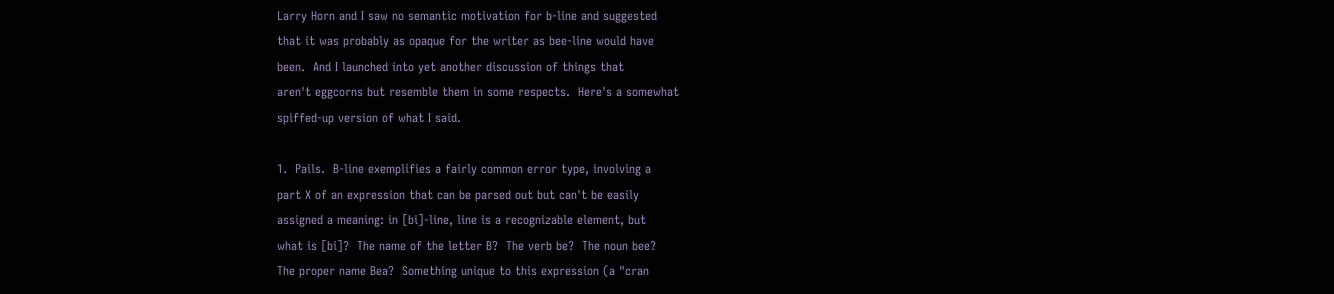Larry Horn and I saw no semantic motivation for b-line and suggested
that it was probably as opaque for the writer as bee-line would have
been.  And I launched into yet another discussion of things that
aren't eggcorns but resemble them in some respects.  Here's a somewhat
spiffed-up version of what I said.

1.  Pails.  B-line exemplifies a fairly common error type, involving a
part X of an expression that can be parsed out but can't be easily
assigned a meaning: in [bi]-line, line is a recognizable element, but
what is [bi]?  The name of the letter B?  The verb be?  The noun bee?
The proper name Bea?  Something unique to this expression (a "cran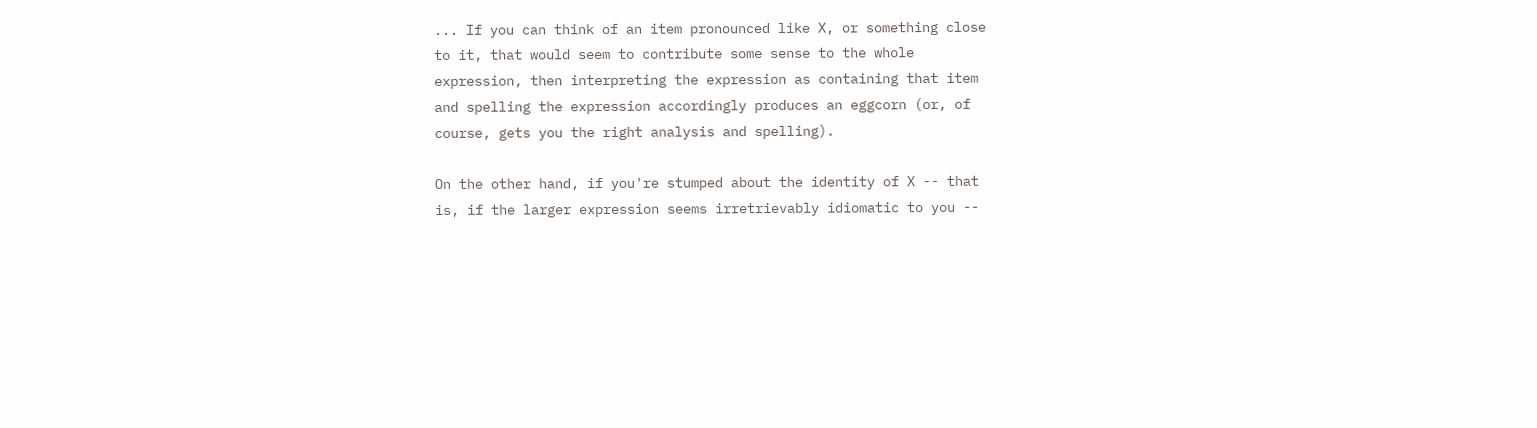... If you can think of an item pronounced like X, or something close
to it, that would seem to contribute some sense to the whole
expression, then interpreting the expression as containing that item
and spelling the expression accordingly produces an eggcorn (or, of
course, gets you the right analysis and spelling).

On the other hand, if you're stumped about the identity of X -- that
is, if the larger expression seems irretrievably idiomatic to you --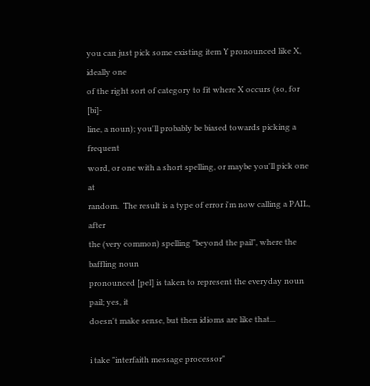you can just pick some existing item Y pronounced like X, ideally one
of the right sort of category to fit where X occurs (so, for [bi]-
line, a noun); you'll probably be biased towards picking a frequent
word, or one with a short spelling, or maybe you'll pick one at
random.  The result is a type of error i'm now calling a PAIL, after
the (very common) spelling "beyond the pail", where the baffling noun
pronounced [pel] is taken to represent the everyday noun pail; yes, it
doesn't make sense, but then idioms are like that...

i take "interfaith message processor"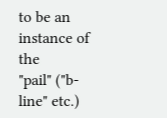to be an instance of the
"pail" ("b-line" etc.)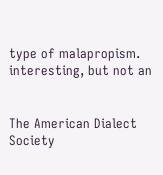type of malapropism.  interesting, but not an


The American Dialect Society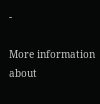-

More information about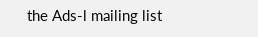the Ads-l mailing list